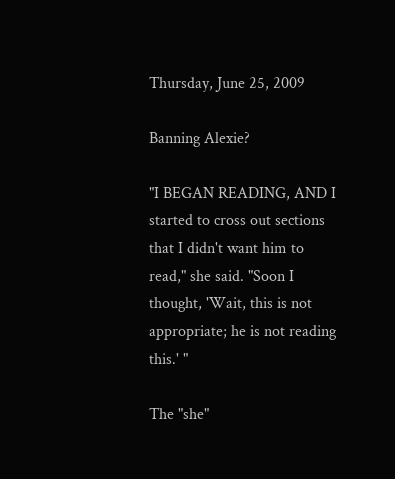Thursday, June 25, 2009

Banning Alexie?

"I BEGAN READING, AND I started to cross out sections that I didn't want him to read," she said. "Soon I thought, 'Wait, this is not appropriate; he is not reading this.' "

The "she"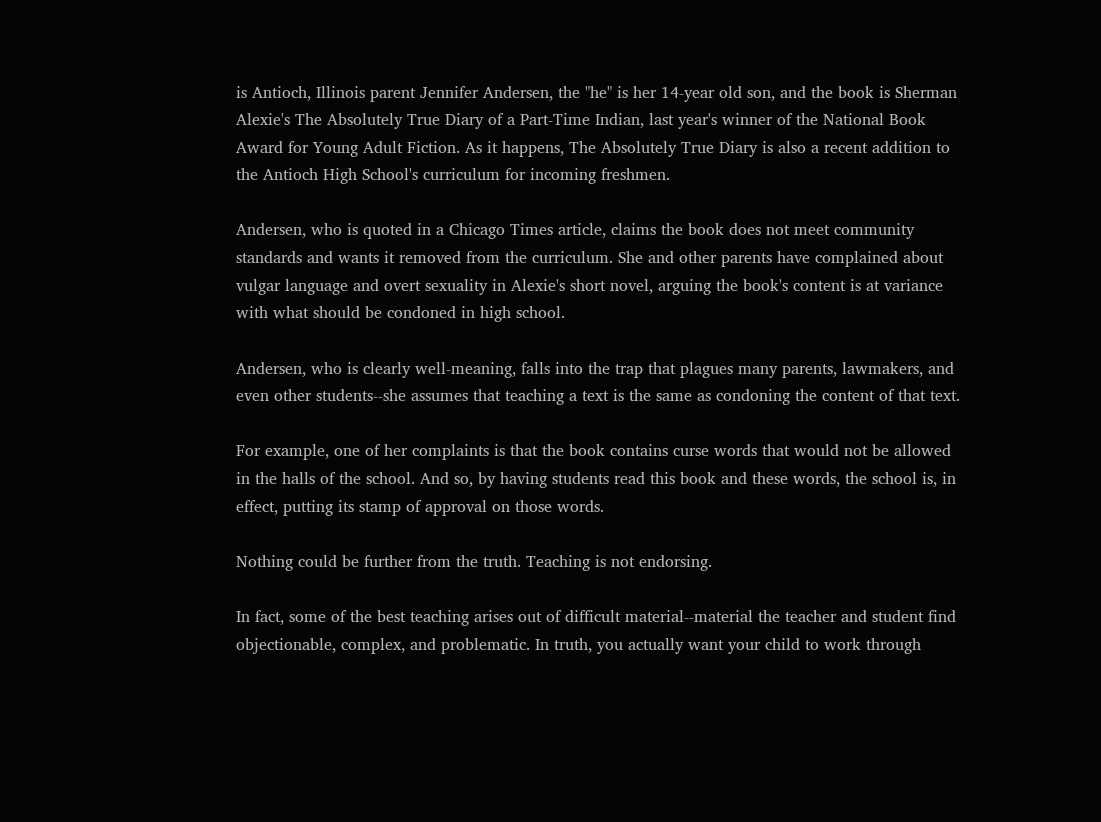is Antioch, Illinois parent Jennifer Andersen, the "he" is her 14-year old son, and the book is Sherman Alexie's The Absolutely True Diary of a Part-Time Indian, last year's winner of the National Book Award for Young Adult Fiction. As it happens, The Absolutely True Diary is also a recent addition to the Antioch High School's curriculum for incoming freshmen.

Andersen, who is quoted in a Chicago Times article, claims the book does not meet community standards and wants it removed from the curriculum. She and other parents have complained about vulgar language and overt sexuality in Alexie's short novel, arguing the book's content is at variance with what should be condoned in high school.

Andersen, who is clearly well-meaning, falls into the trap that plagues many parents, lawmakers, and even other students--she assumes that teaching a text is the same as condoning the content of that text.

For example, one of her complaints is that the book contains curse words that would not be allowed in the halls of the school. And so, by having students read this book and these words, the school is, in effect, putting its stamp of approval on those words.

Nothing could be further from the truth. Teaching is not endorsing.

In fact, some of the best teaching arises out of difficult material--material the teacher and student find objectionable, complex, and problematic. In truth, you actually want your child to work through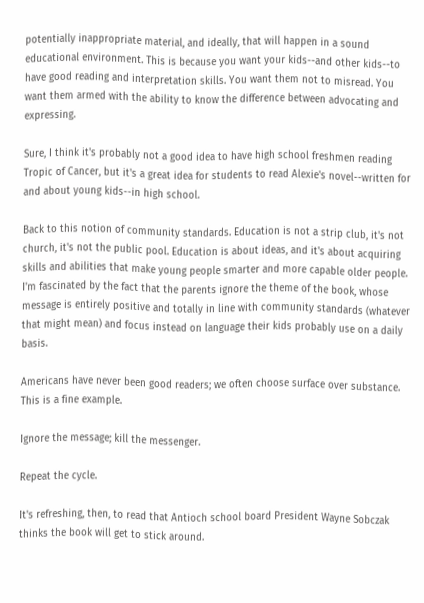potentially inappropriate material, and ideally, that will happen in a sound educational environment. This is because you want your kids--and other kids--to have good reading and interpretation skills. You want them not to misread. You want them armed with the ability to know the difference between advocating and expressing.

Sure, I think it's probably not a good idea to have high school freshmen reading Tropic of Cancer, but it's a great idea for students to read Alexie's novel--written for and about young kids--in high school.

Back to this notion of community standards. Education is not a strip club, it's not church, it's not the public pool. Education is about ideas, and it's about acquiring skills and abilities that make young people smarter and more capable older people. I'm fascinated by the fact that the parents ignore the theme of the book, whose message is entirely positive and totally in line with community standards (whatever that might mean) and focus instead on language their kids probably use on a daily basis.

Americans have never been good readers; we often choose surface over substance. This is a fine example.

Ignore the message; kill the messenger.

Repeat the cycle.

It's refreshing, then, to read that Antioch school board President Wayne Sobczak thinks the book will get to stick around.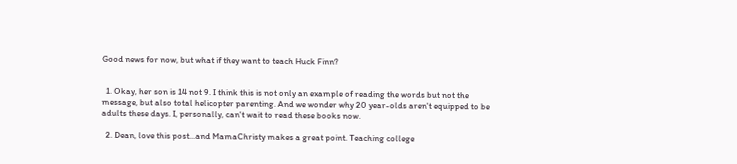Good news for now, but what if they want to teach Huck Finn?


  1. Okay, her son is 14 not 9. I think this is not only an example of reading the words but not the message, but also total helicopter parenting. And we wonder why 20 year-olds aren't equipped to be adults these days. I, personally, can't wait to read these books now.

  2. Dean, love this post...and MamaChristy makes a great point. Teaching college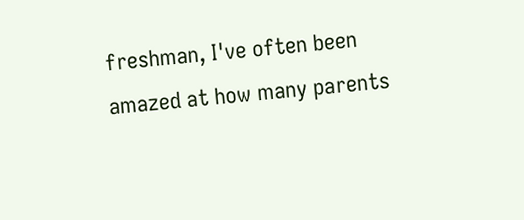freshman, I've often been amazed at how many parents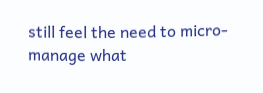still feel the need to micro-manage what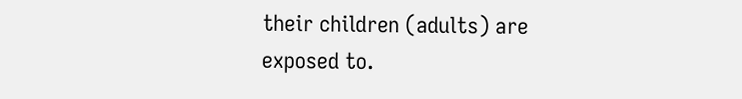their children (adults) are exposed to.